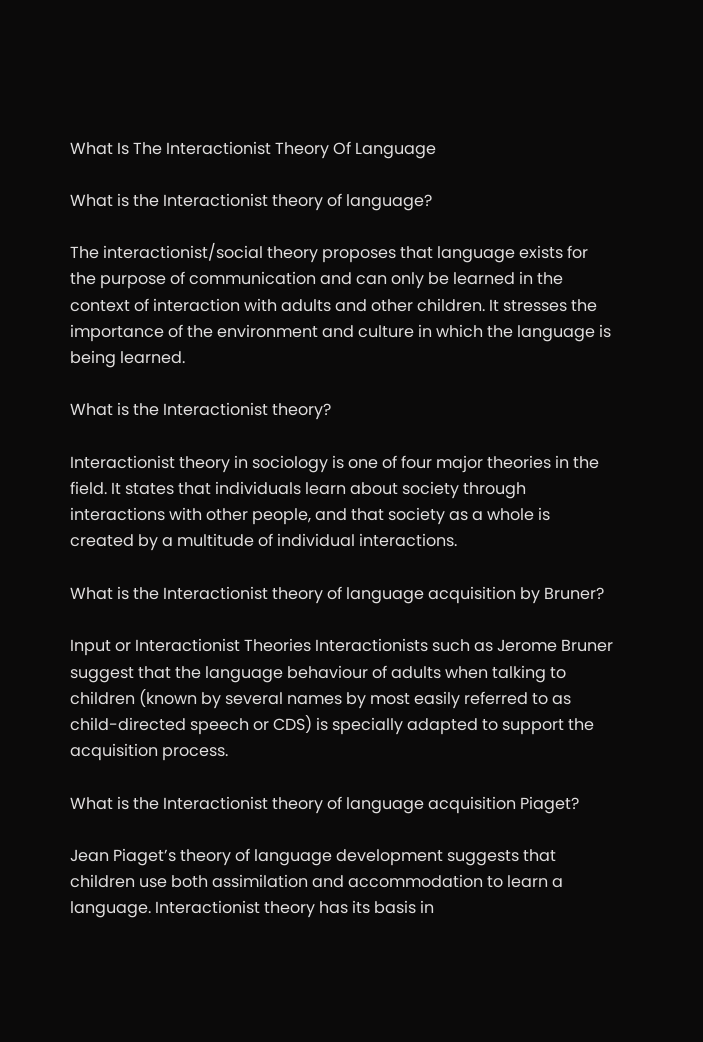What Is The Interactionist Theory Of Language

What is the Interactionist theory of language?

The interactionist/social theory proposes that language exists for the purpose of communication and can only be learned in the context of interaction with adults and other children. It stresses the importance of the environment and culture in which the language is being learned.

What is the Interactionist theory?

Interactionist theory in sociology is one of four major theories in the field. It states that individuals learn about society through interactions with other people, and that society as a whole is created by a multitude of individual interactions.

What is the Interactionist theory of language acquisition by Bruner?

Input or Interactionist Theories Interactionists such as Jerome Bruner suggest that the language behaviour of adults when talking to children (known by several names by most easily referred to as child-directed speech or CDS) is specially adapted to support the acquisition process.

What is the Interactionist theory of language acquisition Piaget?

Jean Piaget’s theory of language development suggests that children use both assimilation and accommodation to learn a language. Interactionist theory has its basis in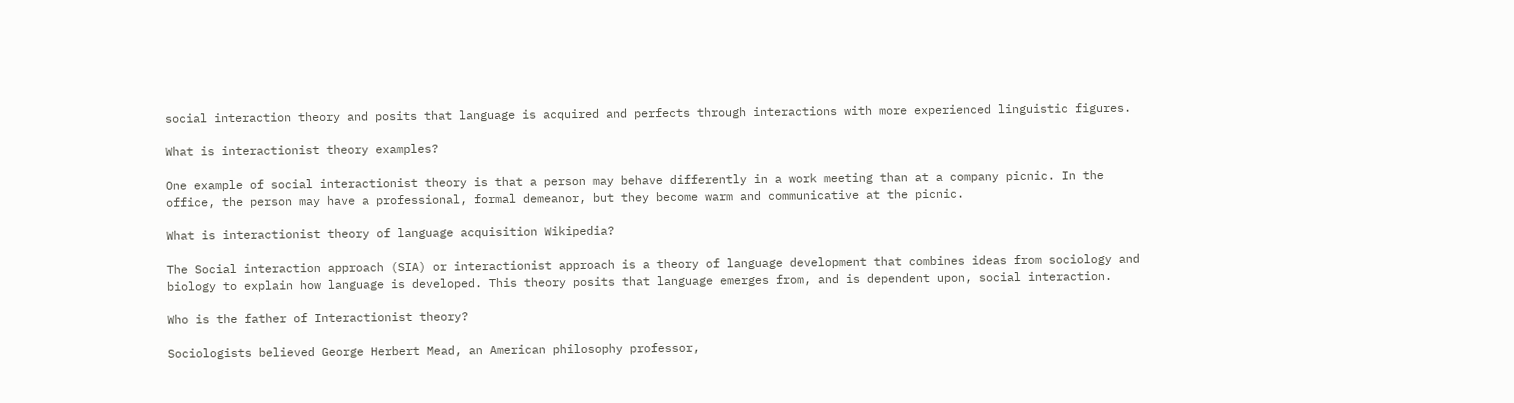social interaction theory and posits that language is acquired and perfects through interactions with more experienced linguistic figures.

What is interactionist theory examples?

One example of social interactionist theory is that a person may behave differently in a work meeting than at a company picnic. In the office, the person may have a professional, formal demeanor, but they become warm and communicative at the picnic.

What is interactionist theory of language acquisition Wikipedia?

The Social interaction approach (SIA) or interactionist approach is a theory of language development that combines ideas from sociology and biology to explain how language is developed. This theory posits that language emerges from, and is dependent upon, social interaction.

Who is the father of Interactionist theory?

Sociologists believed George Herbert Mead, an American philosophy professor,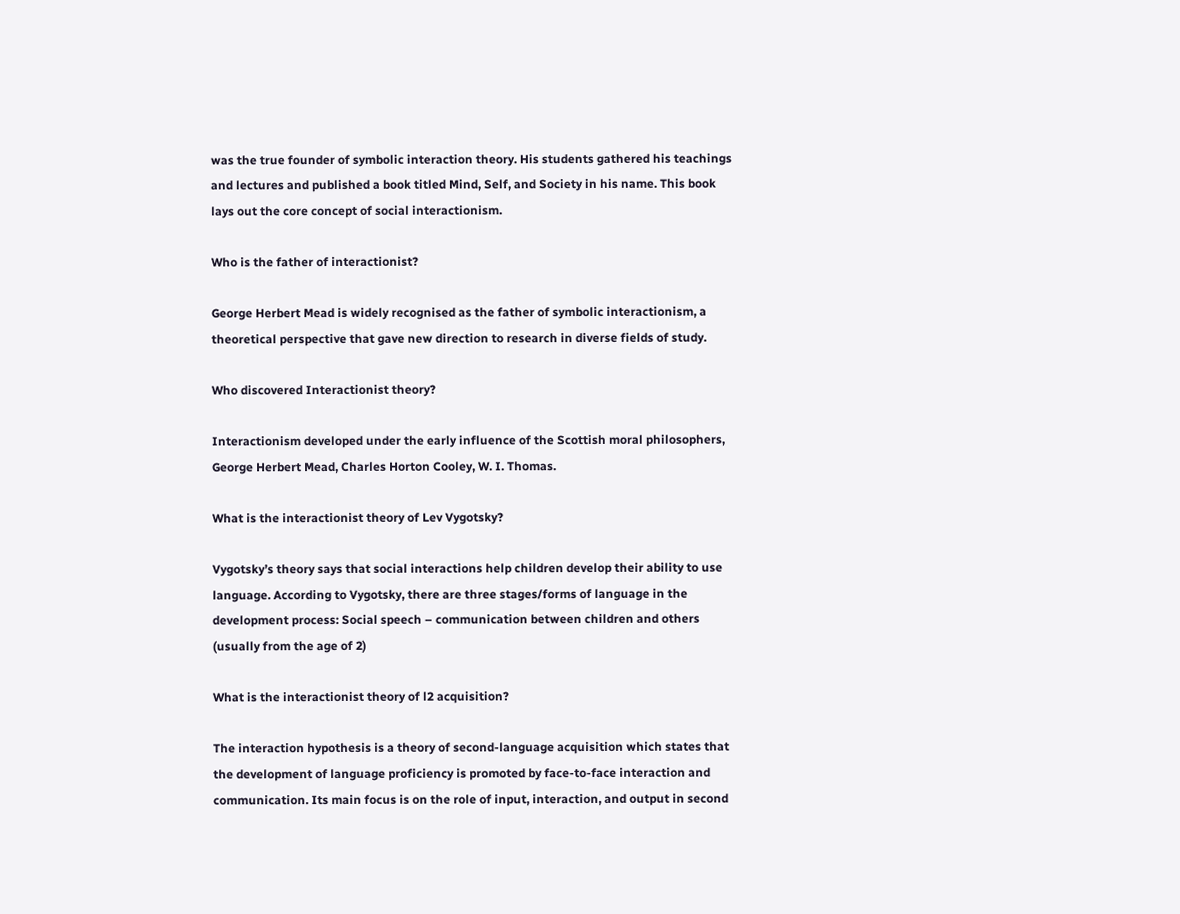was the true founder of symbolic interaction theory. His students gathered his teachings and lectures and published a book titled Mind, Self, and Society in his name. This book lays out the core concept of social interactionism.

Who is the father of interactionist?

George Herbert Mead is widely recognised as the father of symbolic interactionism, a theoretical perspective that gave new direction to research in diverse fields of study.

Who discovered Interactionist theory?

Interactionism developed under the early influence of the Scottish moral philosophers, George Herbert Mead, Charles Horton Cooley, W. I. Thomas.

What is the interactionist theory of Lev Vygotsky?

Vygotsky’s theory says that social interactions help children develop their ability to use language. According to Vygotsky, there are three stages/forms of language in the development process: Social speech – communication between children and others (usually from the age of 2)

What is the interactionist theory of l2 acquisition?

The interaction hypothesis is a theory of second-language acquisition which states that the development of language proficiency is promoted by face-to-face interaction and communication. Its main focus is on the role of input, interaction, and output in second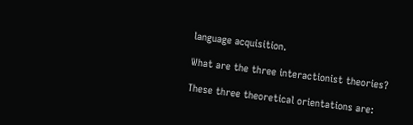language acquisition.

What are the three interactionist theories?

These three theoretical orientations are: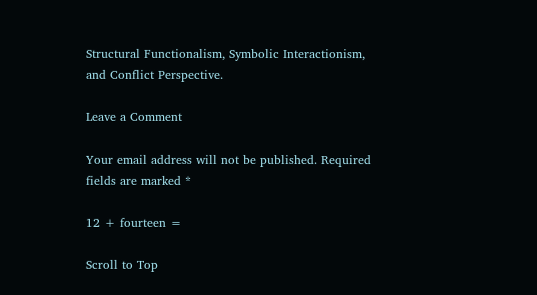Structural Functionalism, Symbolic Interactionism, and Conflict Perspective.

Leave a Comment

Your email address will not be published. Required fields are marked *

12 + fourteen =

Scroll to Top